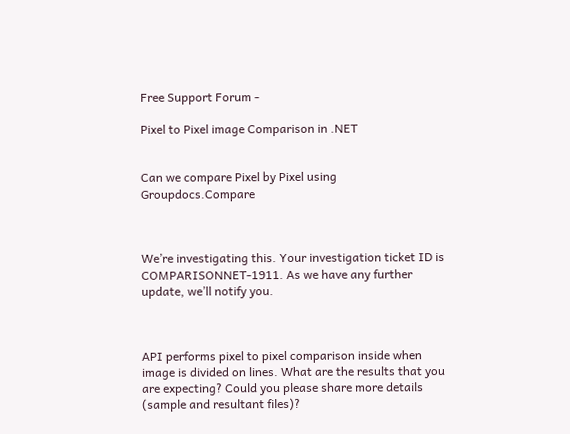Free Support Forum -

Pixel to Pixel image Comparison in .NET


Can we compare Pixel by Pixel using Groupdocs.Compare



We’re investigating this. Your investigation ticket ID is COMPARISONNET-1911. As we have any further update, we’ll notify you.



API performs pixel to pixel comparison inside when image is divided on lines. What are the results that you are expecting? Could you please share more details (sample and resultant files)?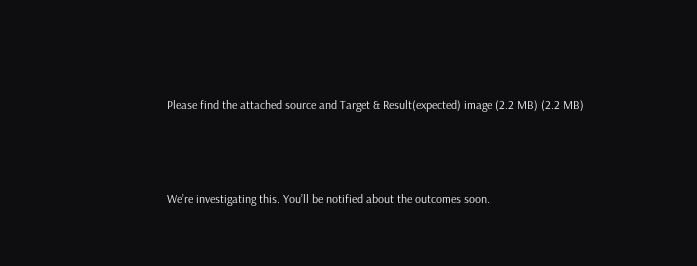Please find the attached source and Target & Result(expected) image (2.2 MB) (2.2 MB)



We’re investigating this. You’ll be notified about the outcomes soon.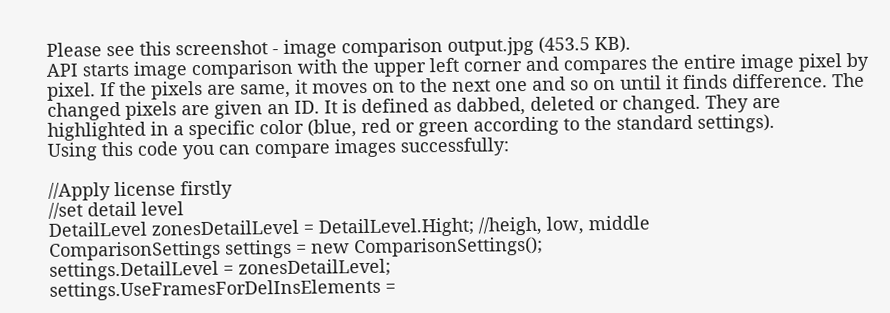Please see this screenshot - image comparison output.jpg (453.5 KB).
API starts image comparison with the upper left corner and compares the entire image pixel by pixel. If the pixels are same, it moves on to the next one and so on until it finds difference. The changed pixels are given an ID. It is defined as dabbed, deleted or changed. They are highlighted in a specific color (blue, red or green according to the standard settings).
Using this code you can compare images successfully:

//Apply license firstly
//set detail level
DetailLevel zonesDetailLevel = DetailLevel.Hight; //heigh, low, middle
ComparisonSettings settings = new ComparisonSettings();
settings.DetailLevel = zonesDetailLevel;
settings.UseFramesForDelInsElements =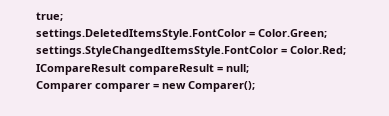true;
settings.DeletedItemsStyle.FontColor = Color.Green;
settings.StyleChangedItemsStyle.FontColor = Color.Red;
ICompareResult compareResult = null;
Comparer comparer = new Comparer();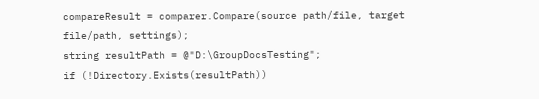compareResult = comparer.Compare(source path/file, target file/path, settings);
string resultPath = @"D:\GroupDocsTesting";
if (!Directory.Exists(resultPath))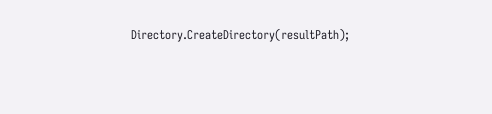Directory.CreateDirectory(resultPath);